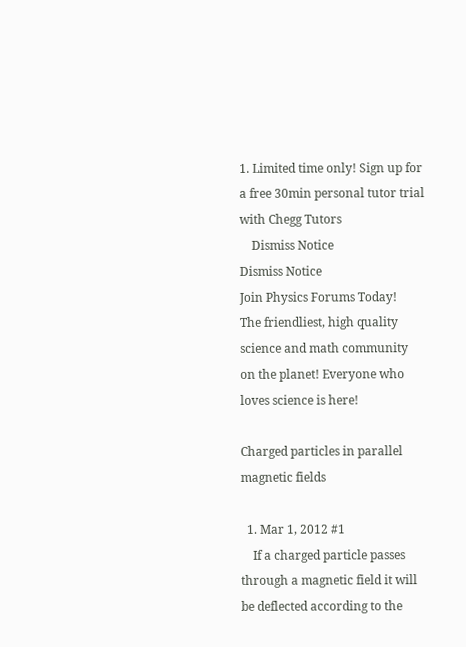1. Limited time only! Sign up for a free 30min personal tutor trial with Chegg Tutors
    Dismiss Notice
Dismiss Notice
Join Physics Forums Today!
The friendliest, high quality science and math community on the planet! Everyone who loves science is here!

Charged particles in parallel magnetic fields

  1. Mar 1, 2012 #1
    If a charged particle passes through a magnetic field it will be deflected according to the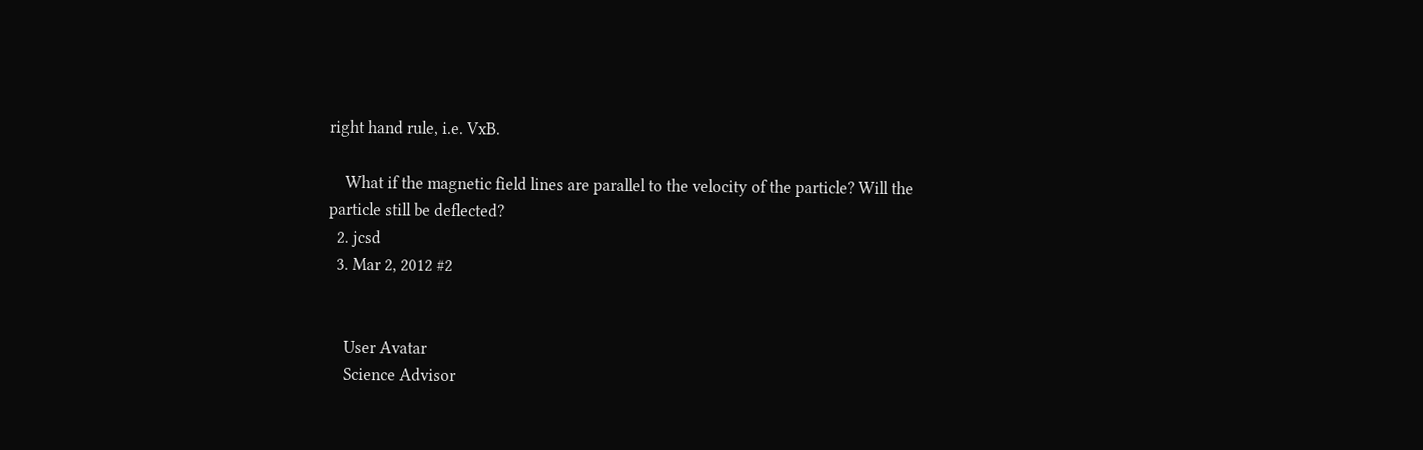right hand rule, i.e. VxB.

    What if the magnetic field lines are parallel to the velocity of the particle? Will the particle still be deflected?
  2. jcsd
  3. Mar 2, 2012 #2


    User Avatar
    Science Advisor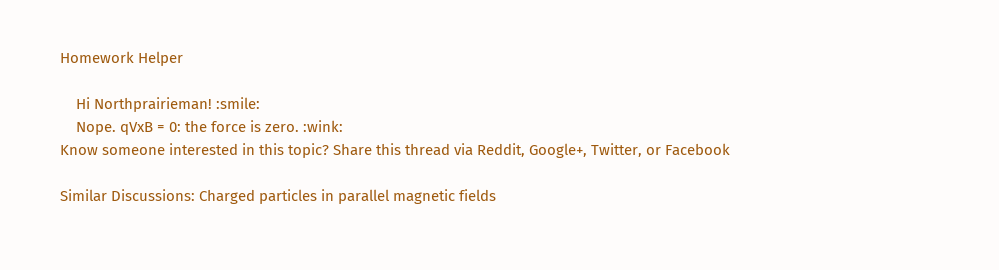Homework Helper

    Hi Northprairieman! :smile:
    Nope. qVxB = 0: the force is zero. :wink:
Know someone interested in this topic? Share this thread via Reddit, Google+, Twitter, or Facebook

Similar Discussions: Charged particles in parallel magnetic fields